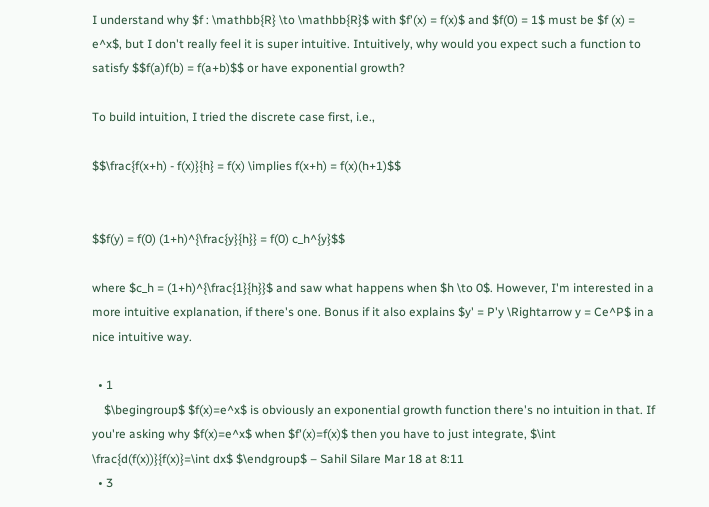I understand why $f : \mathbb{R} \to \mathbb{R}$ with $f'(x) = f(x)$ and $f(0) = 1$ must be $f (x) = e^x$, but I don't really feel it is super intuitive. Intuitively, why would you expect such a function to satisfy $$f(a)f(b) = f(a+b)$$ or have exponential growth?

To build intuition, I tried the discrete case first, i.e.,

$$\frac{f(x+h) - f(x)}{h} = f(x) \implies f(x+h) = f(x)(h+1)$$


$$f(y) = f(0) (1+h)^{\frac{y}{h}} = f(0) c_h^{y}$$

where $c_h = (1+h)^{\frac{1}{h}}$ and saw what happens when $h \to 0$. However, I'm interested in a more intuitive explanation, if there's one. Bonus if it also explains $y' = P'y \Rightarrow y = Ce^P$ in a nice intuitive way.

  • 1
    $\begingroup$ $f(x)=e^x$ is obviously an exponential growth function there's no intuition in that. If you're asking why $f(x)=e^x$ when $f'(x)=f(x)$ then you have to just integrate, $\int \frac{d(f(x))}{f(x)}=\int dx$ $\endgroup$ – Sahil Silare Mar 18 at 8:11
  • 3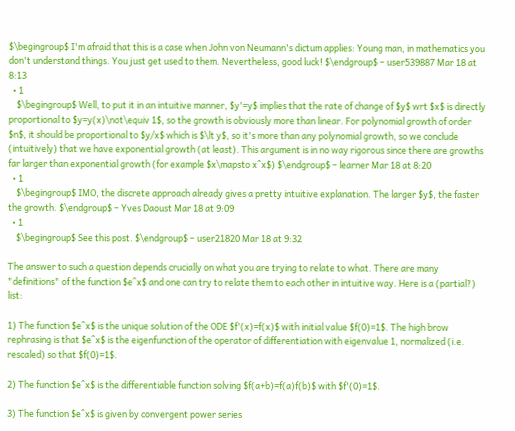$\begingroup$ I'm afraid that this is a case when John von Neumann's dictum applies: Young man, in mathematics you don't understand things. You just get used to them. Nevertheless, good luck! $\endgroup$ – user539887 Mar 18 at 8:13
  • 1
    $\begingroup$ Well, to put it in an intuitive manner, $y'=y$ implies that the rate of change of $y$ wrt $x$ is directly proportional to $y=y(x)\not\equiv 1$, so the growth is obviously more than linear. For polynomial growth of order $n$, it should be proportional to $y/x$ which is $\lt y$, so it's more than any polynomial growth, so we conclude (intuitively) that we have exponential growth (at least). This argument is in no way rigorous since there are growths far larger than exponential growth (for example $x\mapsto x^x$) $\endgroup$ – learner Mar 18 at 8:20
  • 1
    $\begingroup$ IMO, the discrete approach already gives a pretty intuitive explanation. The larger $y$, the faster the growth. $\endgroup$ – Yves Daoust Mar 18 at 9:09
  • 1
    $\begingroup$ See this post. $\endgroup$ – user21820 Mar 18 at 9:32

The answer to such a question depends crucially on what you are trying to relate to what. There are many "definitions" of the function $e^x$ and one can try to relate them to each other in intuitive way. Here is a (partial?) list:

1) The function $e^x$ is the unique solution of the ODE $f'(x)=f(x)$ with initial value $f(0)=1$. The high brow rephrasing is that $e^x$ is the eigenfunction of the operator of differentiation with eigenvalue 1, normalized (i.e. rescaled) so that $f(0)=1$.

2) The function $e^x$ is the differentiable function solving $f(a+b)=f(a)f(b)$ with $f'(0)=1$.

3) The function $e^x$ is given by convergent power series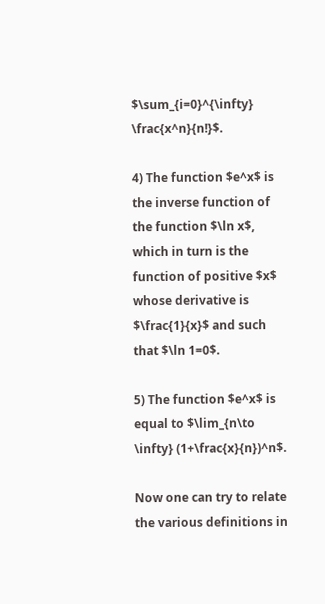$\sum_{i=0}^{\infty} \frac{x^n}{n!}$.

4) The function $e^x$ is the inverse function of the function $\ln x$, which in turn is the function of positive $x$ whose derivative is $\frac{1}{x}$ and such that $\ln 1=0$.

5) The function $e^x$ is equal to $\lim_{n\to \infty} (1+\frac{x}{n})^n$.

Now one can try to relate the various definitions in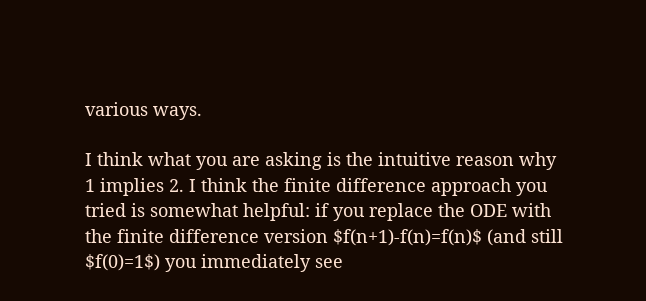various ways.

I think what you are asking is the intuitive reason why 1 implies 2. I think the finite difference approach you tried is somewhat helpful: if you replace the ODE with the finite difference version $f(n+1)-f(n)=f(n)$ (and still $f(0)=1$) you immediately see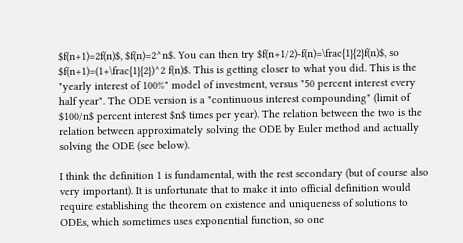$f(n+1)=2f(n)$, $f(n)=2^n$. You can then try $f(n+1/2)-f(n)=\frac{1}{2}f(n)$, so $f(n+1)=(1+\frac{1}{2})^2 f(n)$. This is getting closer to what you did. This is the "yearly interest of 100%" model of investment, versus "50 percent interest every half year". The ODE version is a "continuous interest compounding" (limit of $100/n$ percent interest $n$ times per year). The relation between the two is the relation between approximately solving the ODE by Euler method and actually solving the ODE (see below).

I think the definition 1 is fundamental, with the rest secondary (but of course also very important). It is unfortunate that to make it into official definition would require establishing the theorem on existence and uniqueness of solutions to ODEs, which sometimes uses exponential function, so one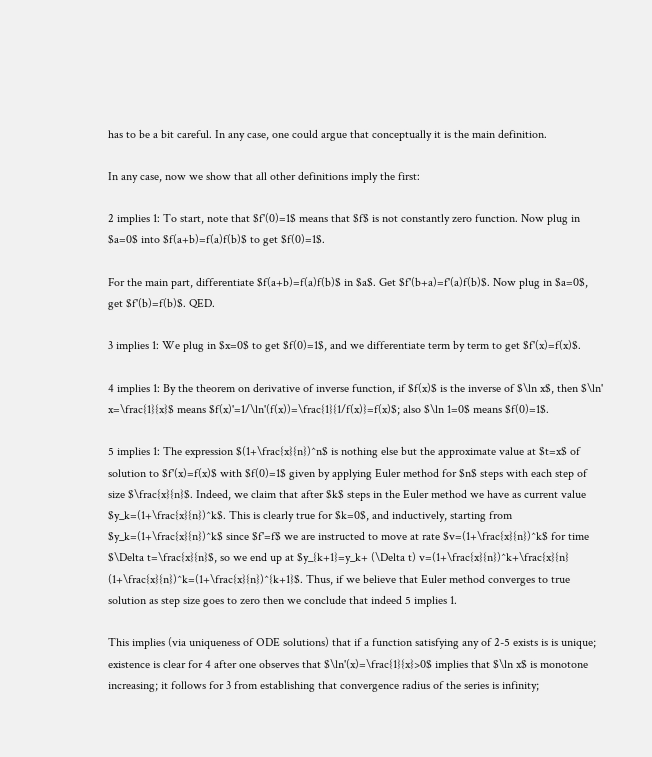has to be a bit careful. In any case, one could argue that conceptually it is the main definition.

In any case, now we show that all other definitions imply the first:

2 implies 1: To start, note that $f'(0)=1$ means that $f$ is not constantly zero function. Now plug in $a=0$ into $f(a+b)=f(a)f(b)$ to get $f(0)=1$.

For the main part, differentiate $f(a+b)=f(a)f(b)$ in $a$. Get $f'(b+a)=f'(a)f(b)$. Now plug in $a=0$, get $f'(b)=f(b)$. QED.

3 implies 1: We plug in $x=0$ to get $f(0)=1$, and we differentiate term by term to get $f'(x)=f(x)$.

4 implies 1: By the theorem on derivative of inverse function, if $f(x)$ is the inverse of $\ln x$, then $\ln' x=\frac{1}{x}$ means $f(x)'=1/\ln'(f(x))=\frac{1}{1/f(x)}=f(x)$; also $\ln 1=0$ means $f(0)=1$.

5 implies 1: The expression $(1+\frac{x}{n})^n$ is nothing else but the approximate value at $t=x$ of solution to $f'(x)=f(x)$ with $f(0)=1$ given by applying Euler method for $n$ steps with each step of size $\frac{x}{n}$. Indeed, we claim that after $k$ steps in the Euler method we have as current value $y_k=(1+\frac{x}{n})^k$. This is clearly true for $k=0$, and inductively, starting from $y_k=(1+\frac{x}{n})^k$ since $f'=f$ we are instructed to move at rate $v=(1+\frac{x}{n})^k$ for time $\Delta t=\frac{x}{n}$, so we end up at $y_{k+1}=y_k+ (\Delta t) v=(1+\frac{x}{n})^k+\frac{x}{n} (1+\frac{x}{n})^k=(1+\frac{x}{n})^{k+1}$. Thus, if we believe that Euler method converges to true solution as step size goes to zero then we conclude that indeed 5 implies 1.

This implies (via uniqueness of ODE solutions) that if a function satisfying any of 2-5 exists is is unique; existence is clear for 4 after one observes that $\ln'(x)=\frac{1}{x}>0$ implies that $\ln x$ is monotone increasing; it follows for 3 from establishing that convergence radius of the series is infinity;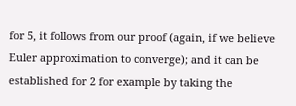for 5, it follows from our proof (again, if we believe Euler approximation to converge); and it can be established for 2 for example by taking the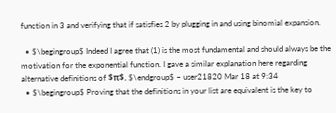function in 3 and verifying that if satisfies 2 by plugging in and using binomial expansion.

  • $\begingroup$ Indeed I agree that (1) is the most fundamental and should always be the motivation for the exponential function. I gave a similar explanation here regarding alternative definitions of $π$. $\endgroup$ – user21820 Mar 18 at 9:34
  • $\begingroup$ Proving that the definitions in your list are equivalent is the key to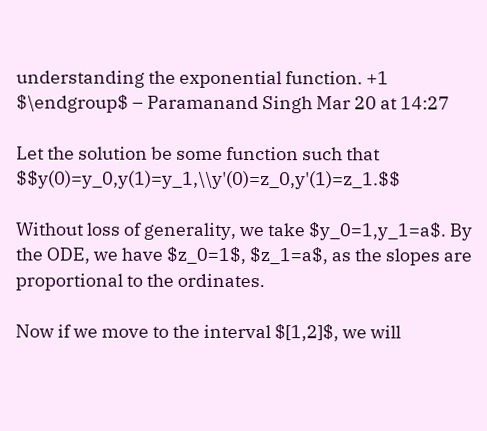understanding the exponential function. +1 $\endgroup$ – Paramanand Singh Mar 20 at 14:27

Let the solution be some function such that $$y(0)=y_0,y(1)=y_1,\\y'(0)=z_0,y'(1)=z_1.$$

Without loss of generality, we take $y_0=1,y_1=a$. By the ODE, we have $z_0=1$, $z_1=a$, as the slopes are proportional to the ordinates.

Now if we move to the interval $[1,2]$, we will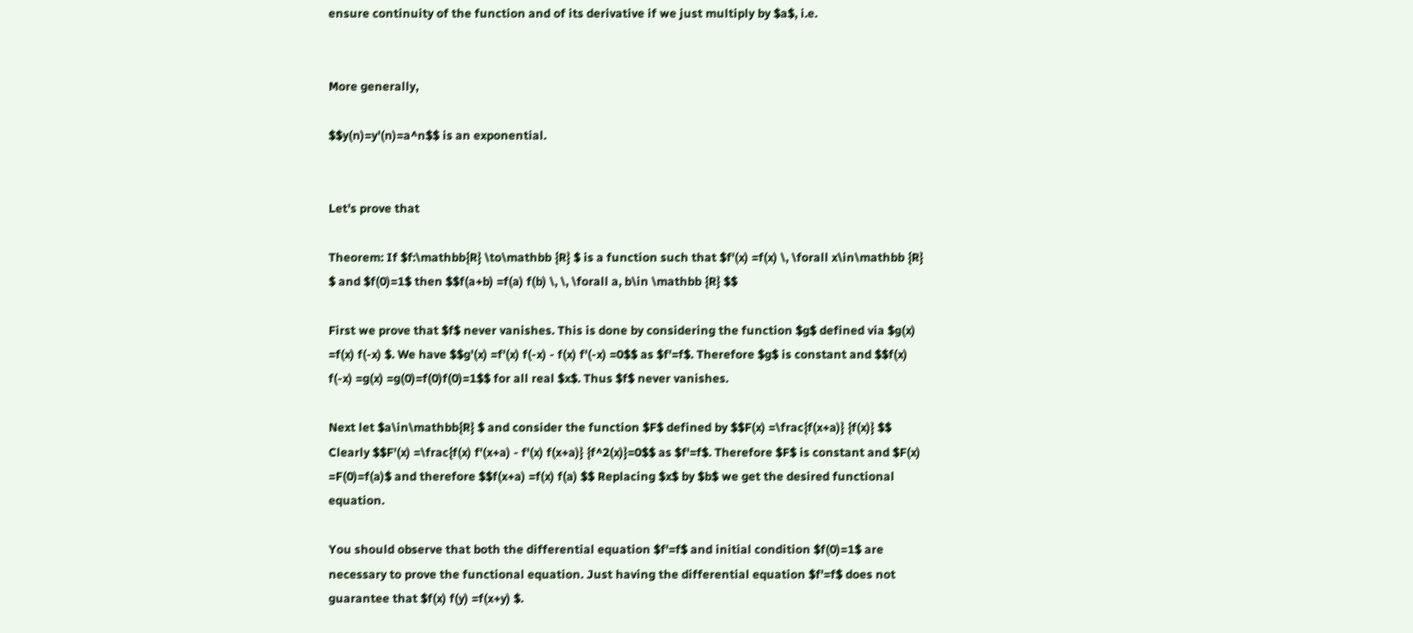ensure continuity of the function and of its derivative if we just multiply by $a$, i.e.


More generally,

$$y(n)=y'(n)=a^n$$ is an exponential.


Let's prove that

Theorem: If $f:\mathbb{R} \to\mathbb {R} $ is a function such that $f'(x) =f(x) \, \forall x\in\mathbb {R} $ and $f(0)=1$ then $$f(a+b) =f(a) f(b) \, \, \forall a, b\in \mathbb {R} $$

First we prove that $f$ never vanishes. This is done by considering the function $g$ defined via $g(x) =f(x) f(-x) $. We have $$g'(x) =f'(x) f(-x) - f(x) f'(-x) =0$$ as $f'=f$. Therefore $g$ is constant and $$f(x) f(-x) =g(x) =g(0)=f(0)f(0)=1$$ for all real $x$. Thus $f$ never vanishes.

Next let $a\in\mathbb{R} $ and consider the function $F$ defined by $$F(x) =\frac{f(x+a)} {f(x)} $$ Clearly $$F'(x) =\frac{f(x) f'(x+a) - f'(x) f(x+a)} {f^2(x)}=0$$ as $f'=f$. Therefore $F$ is constant and $F(x) =F(0)=f(a)$ and therefore $$f(x+a) =f(x) f(a) $$ Replacing $x$ by $b$ we get the desired functional equation.

You should observe that both the differential equation $f'=f$ and initial condition $f(0)=1$ are necessary to prove the functional equation. Just having the differential equation $f'=f$ does not guarantee that $f(x) f(y) =f(x+y) $.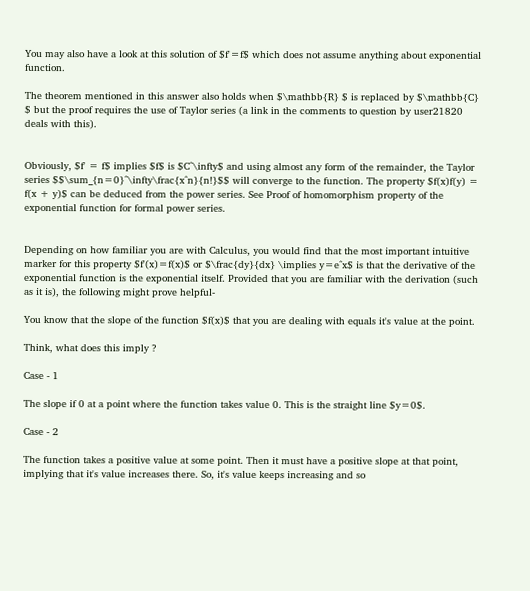You may also have a look at this solution of $f'=f$ which does not assume anything about exponential function.

The theorem mentioned in this answer also holds when $\mathbb{R} $ is replaced by $\mathbb{C} $ but the proof requires the use of Taylor series (a link in the comments to question by user21820 deals with this).


Obviously, $f' = f$ implies $f$ is $C^\infty$ and using almost any form of the remainder, the Taylor series $$\sum_{n=0}^\infty\frac{x^n}{n!}$$ will converge to the function. The property $f(x)f(y) = f(x + y)$ can be deduced from the power series. See Proof of homomorphism property of the exponential function for formal power series.


Depending on how familiar you are with Calculus, you would find that the most important intuitive marker for this property $f'(x)=f(x)$ or $\frac{dy}{dx} \implies y=e^x$ is that the derivative of the exponential function is the exponential itself. Provided that you are familiar with the derivation (such as it is), the following might prove helpful-

You know that the slope of the function $f(x)$ that you are dealing with equals it's value at the point.

Think, what does this imply ?

Case - 1

The slope if 0 at a point where the function takes value 0. This is the straight line $y=0$.

Case - 2

The function takes a positive value at some point. Then it must have a positive slope at that point, implying that it's value increases there. So, it's value keeps increasing and so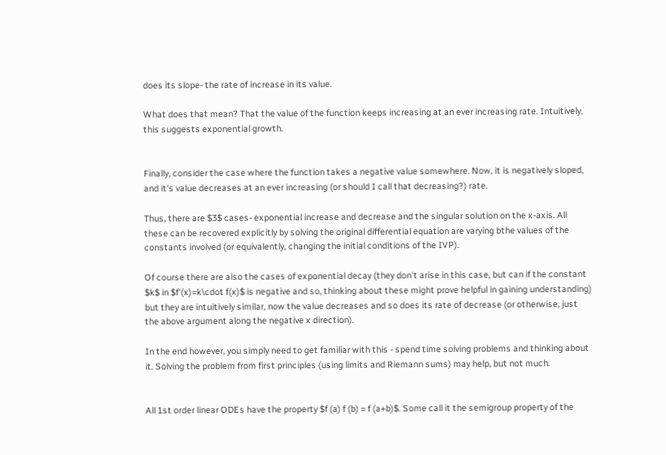does its slope- the rate of increase in its value.

What does that mean? That the value of the function keeps increasing at an ever increasing rate. Intuitively, this suggests exponential growth.


Finally, consider the case where the function takes a negative value somewhere. Now, it is negatively sloped, and it's value decreases at an ever increasing (or should I call that decreasing?) rate.

Thus, there are $3$ cases- exponential increase and decrease and the singular solution on the x-axis. All these can be recovered explicitly by solving the original differential equation are varying bthe values of the constants involved (or equivalently, changing the initial conditions of the IVP).

Of course there are also the cases of exponential decay (they don't arise in this case, but can if the constant $k$ in $f'(x)=k\cdot f(x)$ is negative and so, thinking about these might prove helpful in gaining understanding) but they are intuitively similar, now the value decreases and so does its rate of decrease (or otherwise, just the above argument along the negative x direction).

In the end however, you simply need to get familiar with this - spend time solving problems and thinking about it. Solving the problem from first principles (using limits and Riemann sums) may help, but not much.


All 1st order linear ODEs have the property $f (a) f (b) = f (a+b)$. Some call it the semigroup property of the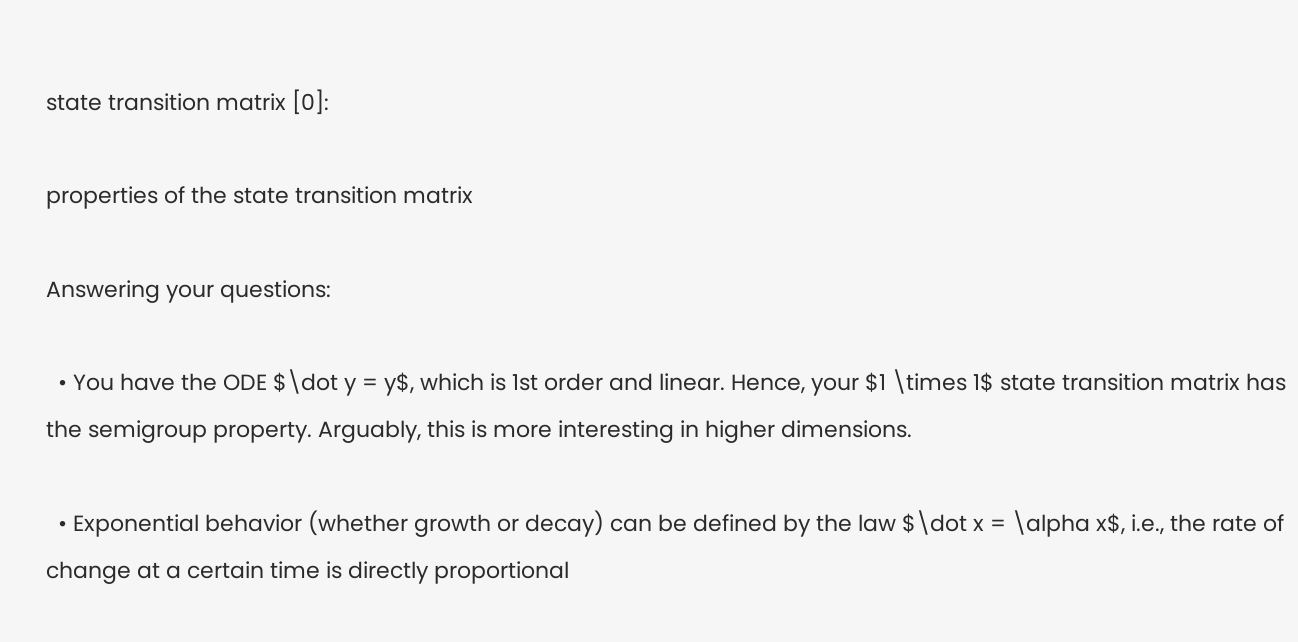state transition matrix [0]:

properties of the state transition matrix

Answering your questions:

  • You have the ODE $\dot y = y$, which is 1st order and linear. Hence, your $1 \times 1$ state transition matrix has the semigroup property. Arguably, this is more interesting in higher dimensions.

  • Exponential behavior (whether growth or decay) can be defined by the law $\dot x = \alpha x$, i.e., the rate of change at a certain time is directly proportional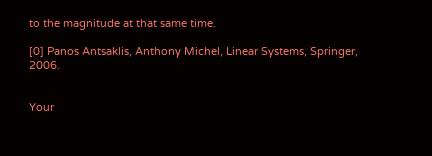to the magnitude at that same time.

[0] Panos Antsaklis, Anthony Michel, Linear Systems, Springer, 2006.


Your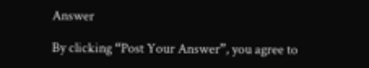Answer

By clicking “Post Your Answer”, you agree to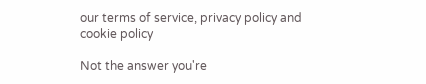our terms of service, privacy policy and cookie policy

Not the answer you're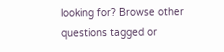looking for? Browse other questions tagged or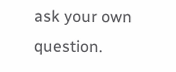ask your own question.